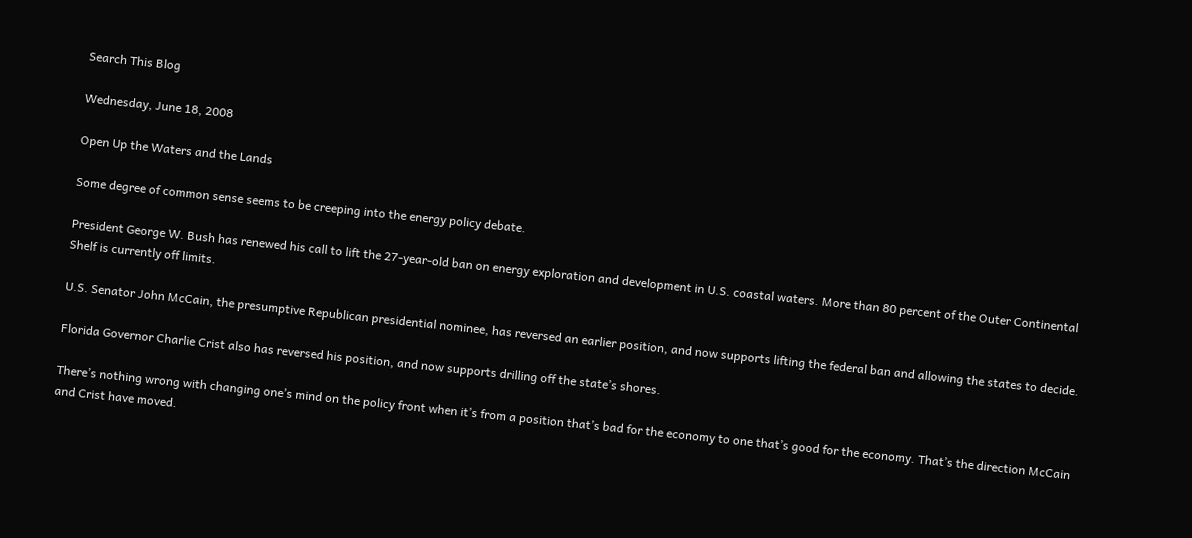Search This Blog

Wednesday, June 18, 2008

Open Up the Waters and the Lands

Some degree of common sense seems to be creeping into the energy policy debate.

President George W. Bush has renewed his call to lift the 27-year-old ban on energy exploration and development in U.S. coastal waters. More than 80 percent of the Outer Continental Shelf is currently off limits.

U.S. Senator John McCain, the presumptive Republican presidential nominee, has reversed an earlier position, and now supports lifting the federal ban and allowing the states to decide.

Florida Governor Charlie Crist also has reversed his position, and now supports drilling off the state’s shores.

There’s nothing wrong with changing one’s mind on the policy front when it’s from a position that’s bad for the economy to one that’s good for the economy. That’s the direction McCain and Crist have moved.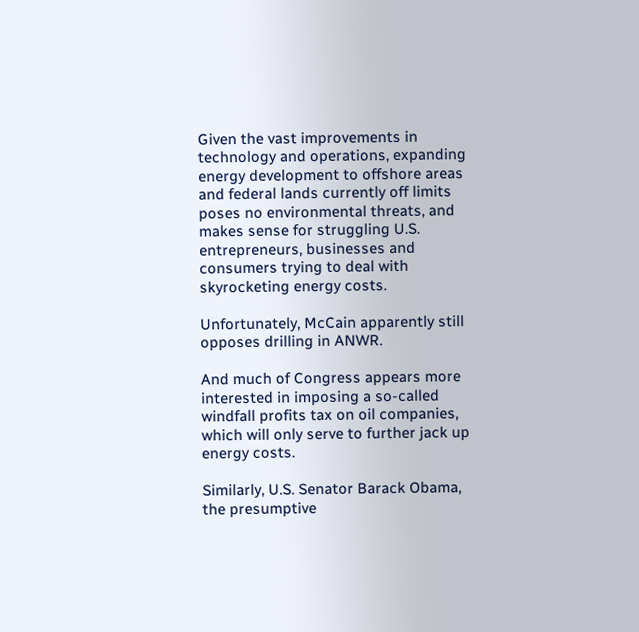Given the vast improvements in technology and operations, expanding energy development to offshore areas and federal lands currently off limits poses no environmental threats, and makes sense for struggling U.S. entrepreneurs, businesses and consumers trying to deal with skyrocketing energy costs.

Unfortunately, McCain apparently still opposes drilling in ANWR.

And much of Congress appears more interested in imposing a so-called windfall profits tax on oil companies, which will only serve to further jack up energy costs.

Similarly, U.S. Senator Barack Obama, the presumptive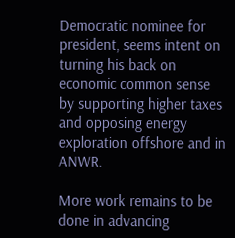Democratic nominee for president, seems intent on turning his back on economic common sense by supporting higher taxes and opposing energy exploration offshore and in ANWR.

More work remains to be done in advancing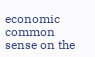economic common sense on the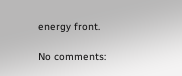energy front.

No comments: